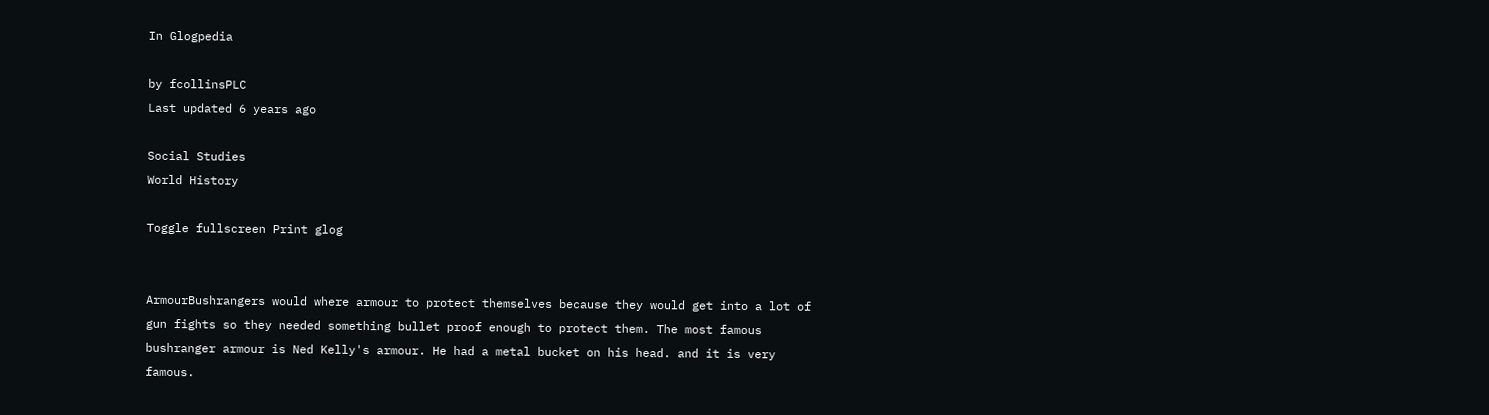In Glogpedia

by fcollinsPLC
Last updated 6 years ago

Social Studies
World History

Toggle fullscreen Print glog


ArmourBushrangers would where armour to protect themselves because they would get into a lot of gun fights so they needed something bullet proof enough to protect them. The most famous bushranger armour is Ned Kelly's armour. He had a metal bucket on his head. and it is very famous.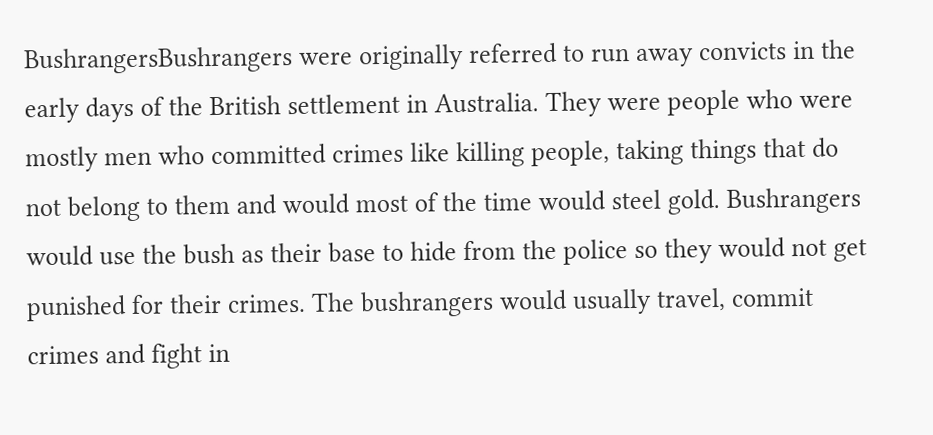BushrangersBushrangers were originally referred to run away convicts in the early days of the British settlement in Australia. They were people who were mostly men who committed crimes like killing people, taking things that do not belong to them and would most of the time would steel gold. Bushrangers would use the bush as their base to hide from the police so they would not get punished for their crimes. The bushrangers would usually travel, commit crimes and fight in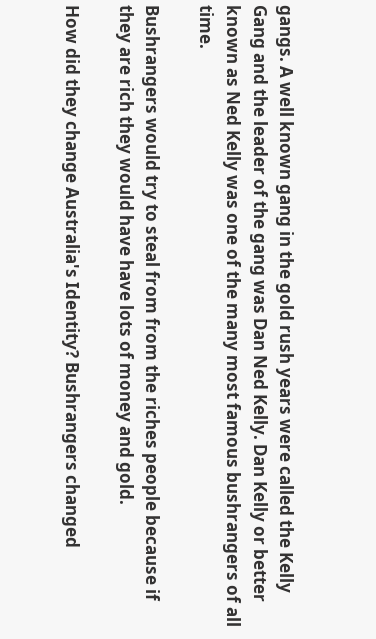gangs. A well known gang in the gold rush years were called the Kelly Gang and the leader of the gang was Dan Ned Kelly. Dan Kelly or better known as Ned Kelly was one of the many most famous bushrangers of all time.

Bushrangers would try to steal from from the riches people because if they are rich they would have have lots of money and gold.

How did they change Australia's Identity? Bushrangers changed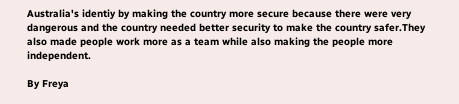Australia's identiy by making the country more secure because there were very dangerous and the country needed better security to make the country safer.They also made people work more as a team while also making the people more independent.

By Freya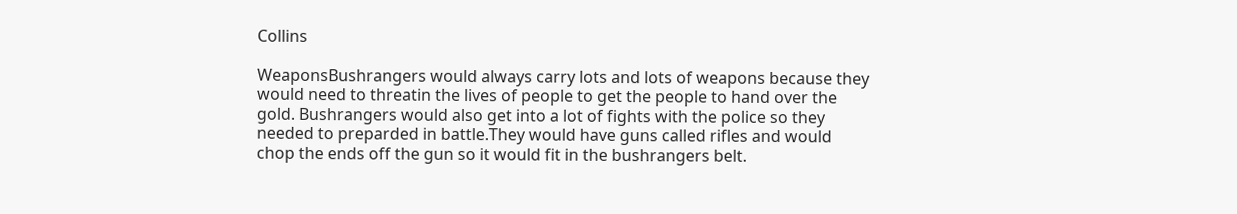Collins

WeaponsBushrangers would always carry lots and lots of weapons because they would need to threatin the lives of people to get the people to hand over the gold. Bushrangers would also get into a lot of fights with the police so they needed to preparded in battle.They would have guns called rifles and would chop the ends off the gun so it would fit in the bushrangers belt.